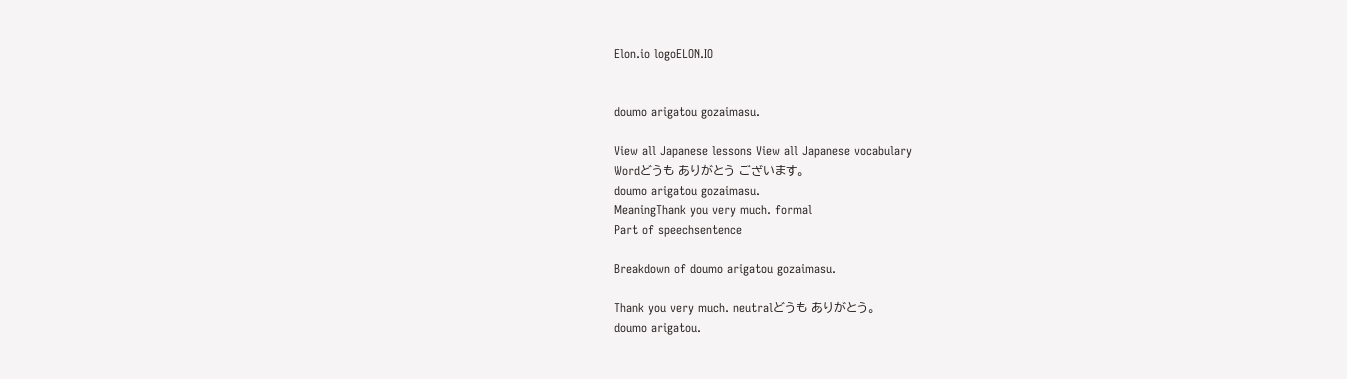Elon.io logoELON.IO


doumo arigatou gozaimasu.

View all Japanese lessons View all Japanese vocabulary
Wordどうも ありがとう ございます。
doumo arigatou gozaimasu.
MeaningThank you very much. formal
Part of speechsentence

Breakdown of doumo arigatou gozaimasu.

Thank you very much. neutralどうも ありがとう。
doumo arigatou.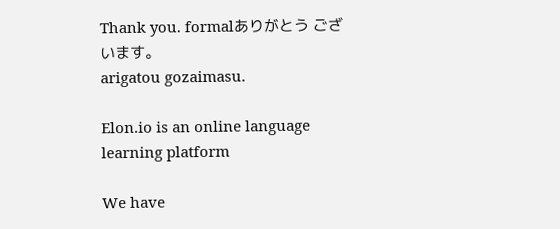Thank you. formalありがとう ございます。
arigatou gozaimasu.

Elon.io is an online language learning platform

We have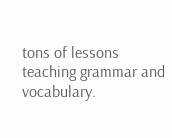tons of lessons teaching grammar and vocabulary.